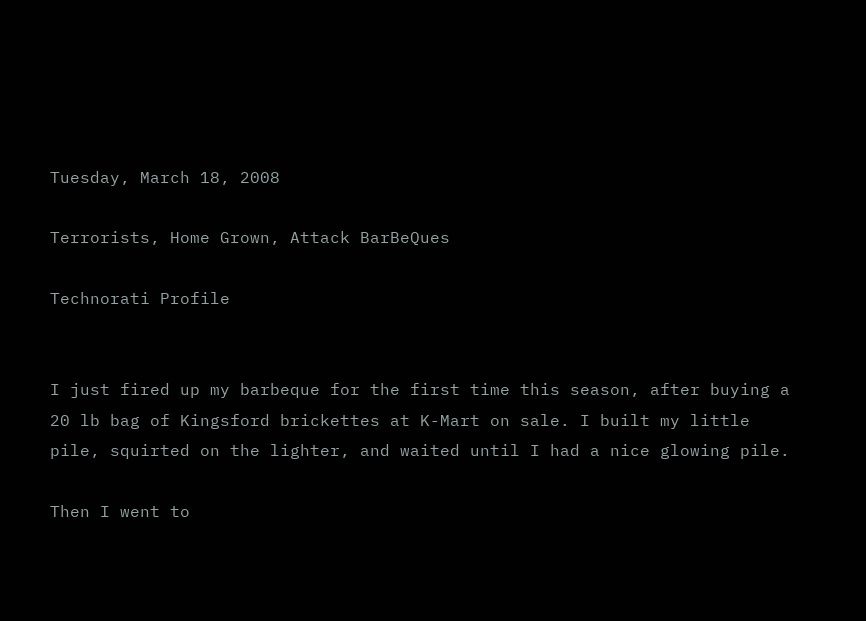Tuesday, March 18, 2008

Terrorists, Home Grown, Attack BarBeQues

Technorati Profile


I just fired up my barbeque for the first time this season, after buying a 20 lb bag of Kingsford brickettes at K-Mart on sale. I built my little pile, squirted on the lighter, and waited until I had a nice glowing pile.

Then I went to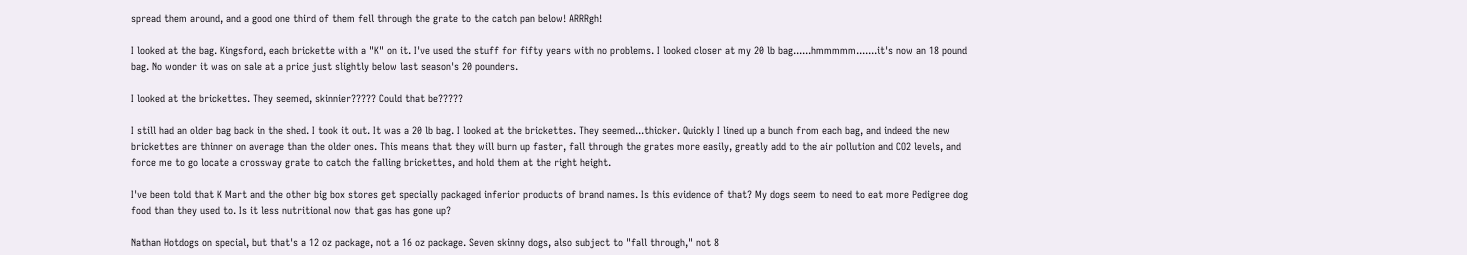spread them around, and a good one third of them fell through the grate to the catch pan below! ARRRgh!

I looked at the bag. Kingsford, each brickette with a "K" on it. I've used the stuff for fifty years with no problems. I looked closer at my 20 lb bag......hmmmmm.......it's now an 18 pound bag. No wonder it was on sale at a price just slightly below last season's 20 pounders.

I looked at the brickettes. They seemed, skinnier????? Could that be?????

I still had an older bag back in the shed. I took it out. It was a 20 lb bag. I looked at the brickettes. They seemed...thicker. Quickly I lined up a bunch from each bag, and indeed the new brickettes are thinner on average than the older ones. This means that they will burn up faster, fall through the grates more easily, greatly add to the air pollution and CO2 levels, and force me to go locate a crossway grate to catch the falling brickettes, and hold them at the right height.

I've been told that K Mart and the other big box stores get specially packaged inferior products of brand names. Is this evidence of that? My dogs seem to need to eat more Pedigree dog food than they used to. Is it less nutritional now that gas has gone up?

Nathan Hotdogs on special, but that's a 12 oz package, not a 16 oz package. Seven skinny dogs, also subject to "fall through," not 8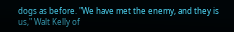dogs as before. "We have met the enemy, and they is us," Walt Kelly of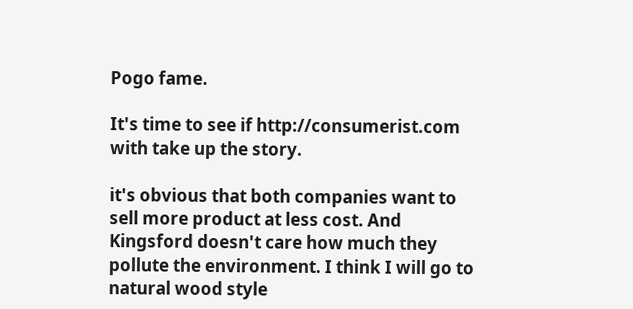Pogo fame.

It's time to see if http://consumerist.com with take up the story.

it's obvious that both companies want to sell more product at less cost. And Kingsford doesn't care how much they pollute the environment. I think I will go to natural wood style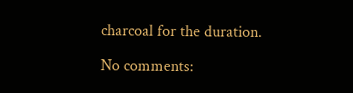charcoal for the duration.

No comments: